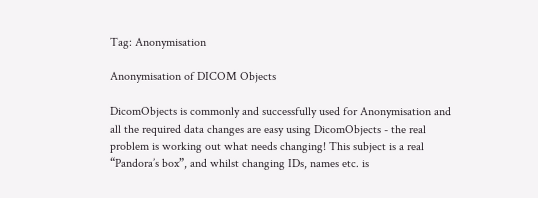Tag: Anonymisation

Anonymisation of DICOM Objects

DicomObjects is commonly and successfully used for Anonymisation and all the required data changes are easy using DicomObjects - the real problem is working out what needs changing! This subject is a real “Pandora’s box”, and whilst changing IDs, names etc. is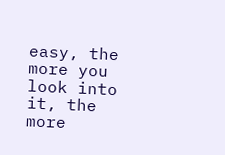easy, the more you look into it, the more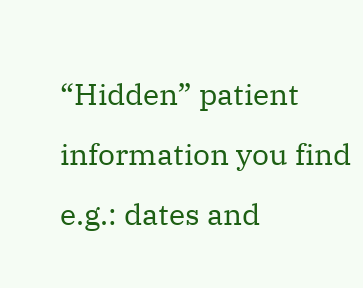“Hidden” patient information you find e.g.: dates and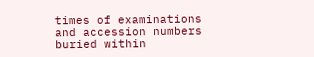times of examinations and accession numbers buried within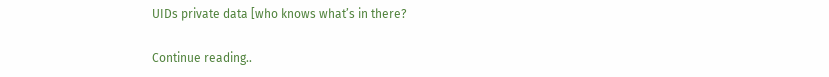UIDs private data [who knows what’s in there?

Continue reading..